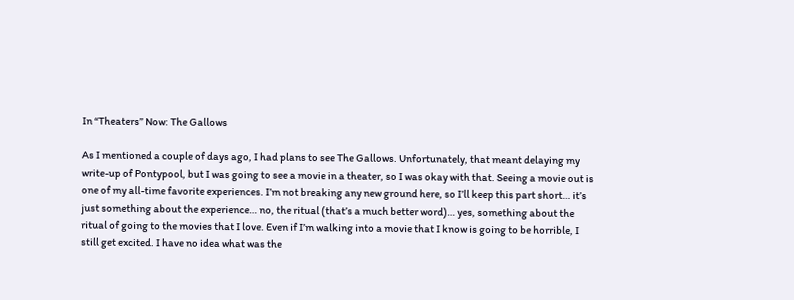In “Theaters” Now: The Gallows

As I mentioned a couple of days ago, I had plans to see The Gallows. Unfortunately, that meant delaying my write-up of Pontypool, but I was going to see a movie in a theater, so I was okay with that. Seeing a movie out is one of my all-time favorite experiences. I’m not breaking any new ground here, so I’ll keep this part short… it’s just something about the experience… no, the ritual (that’s a much better word)… yes, something about the ritual of going to the movies that I love. Even if I’m walking into a movie that I know is going to be horrible, I still get excited. I have no idea what was the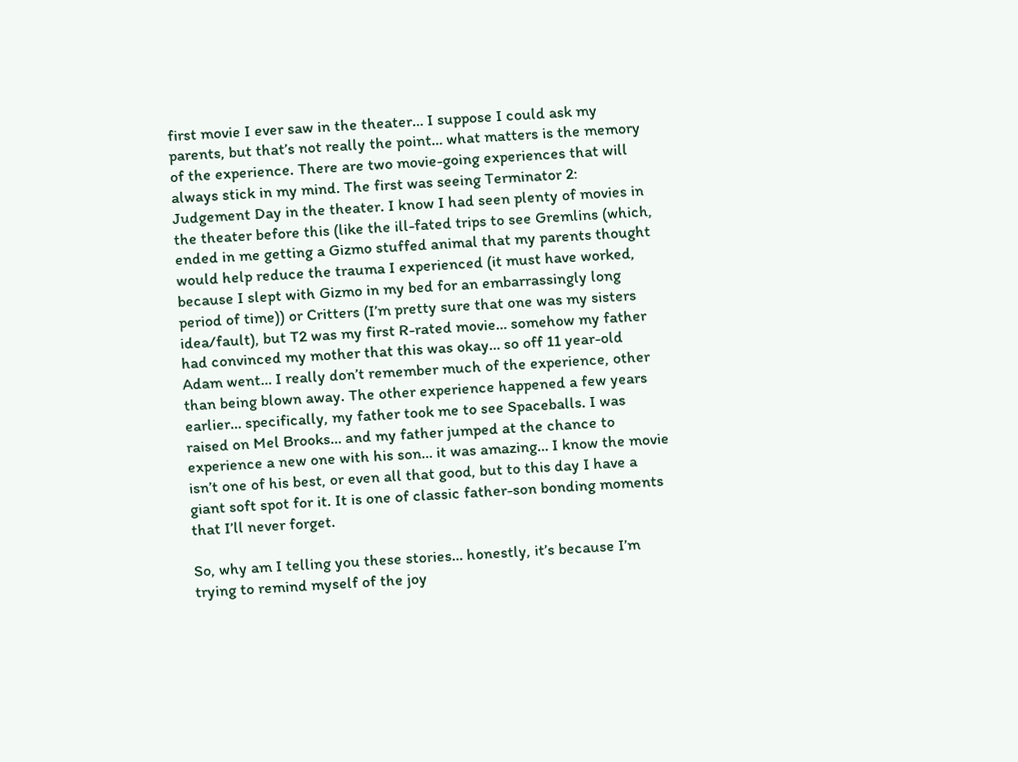first movie I ever saw in the theater… I suppose I could ask my parents, but that’s not really the point… what matters is the memory of the experience. There are two movie-going experiences that will always stick in my mind. The first was seeing Terminator 2: Judgement Day in the theater. I know I had seen plenty of movies in the theater before this (like the ill-fated trips to see Gremlins (which, ended in me getting a Gizmo stuffed animal that my parents thought would help reduce the trauma I experienced (it must have worked, because I slept with Gizmo in my bed for an embarrassingly long period of time)) or Critters (I’m pretty sure that one was my sisters idea/fault), but T2 was my first R-rated movie… somehow my father had convinced my mother that this was okay… so off 11 year-old Adam went… I really don’t remember much of the experience, other than being blown away. The other experience happened a few years earlier… specifically, my father took me to see Spaceballs. I was raised on Mel Brooks… and my father jumped at the chance to experience a new one with his son… it was amazing… I know the movie isn’t one of his best, or even all that good, but to this day I have a giant soft spot for it. It is one of classic father-son bonding moments that I’ll never forget.

So, why am I telling you these stories… honestly, it’s because I’m trying to remind myself of the joy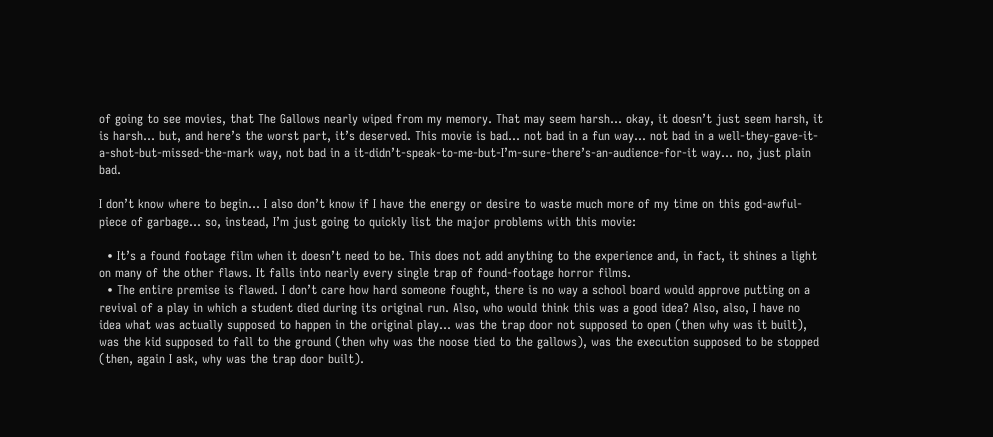of going to see movies, that The Gallows nearly wiped from my memory. That may seem harsh… okay, it doesn’t just seem harsh, it is harsh… but, and here’s the worst part, it’s deserved. This movie is bad… not bad in a fun way… not bad in a well-they-gave-it-a-shot-but-missed-the-mark way, not bad in a it-didn’t-speak-to-me-but-I’m-sure-there’s-an-audience-for-it way… no, just plain bad.

I don’t know where to begin… I also don’t know if I have the energy or desire to waste much more of my time on this god-awful-piece of garbage… so, instead, I’m just going to quickly list the major problems with this movie:

  • It’s a found footage film when it doesn’t need to be. This does not add anything to the experience and, in fact, it shines a light on many of the other flaws. It falls into nearly every single trap of found-footage horror films.
  • The entire premise is flawed. I don’t care how hard someone fought, there is no way a school board would approve putting on a revival of a play in which a student died during its original run. Also, who would think this was a good idea? Also, also, I have no idea what was actually supposed to happen in the original play… was the trap door not supposed to open (then why was it built), was the kid supposed to fall to the ground (then why was the noose tied to the gallows), was the execution supposed to be stopped (then, again I ask, why was the trap door built).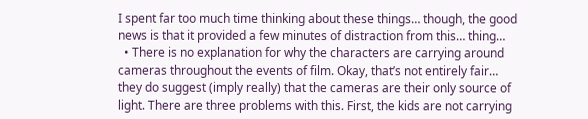I spent far too much time thinking about these things… though, the good news is that it provided a few minutes of distraction from this… thing…
  • There is no explanation for why the characters are carrying around cameras throughout the events of film. Okay, that’s not entirely fair… they do suggest (imply really) that the cameras are their only source of light. There are three problems with this. First, the kids are not carrying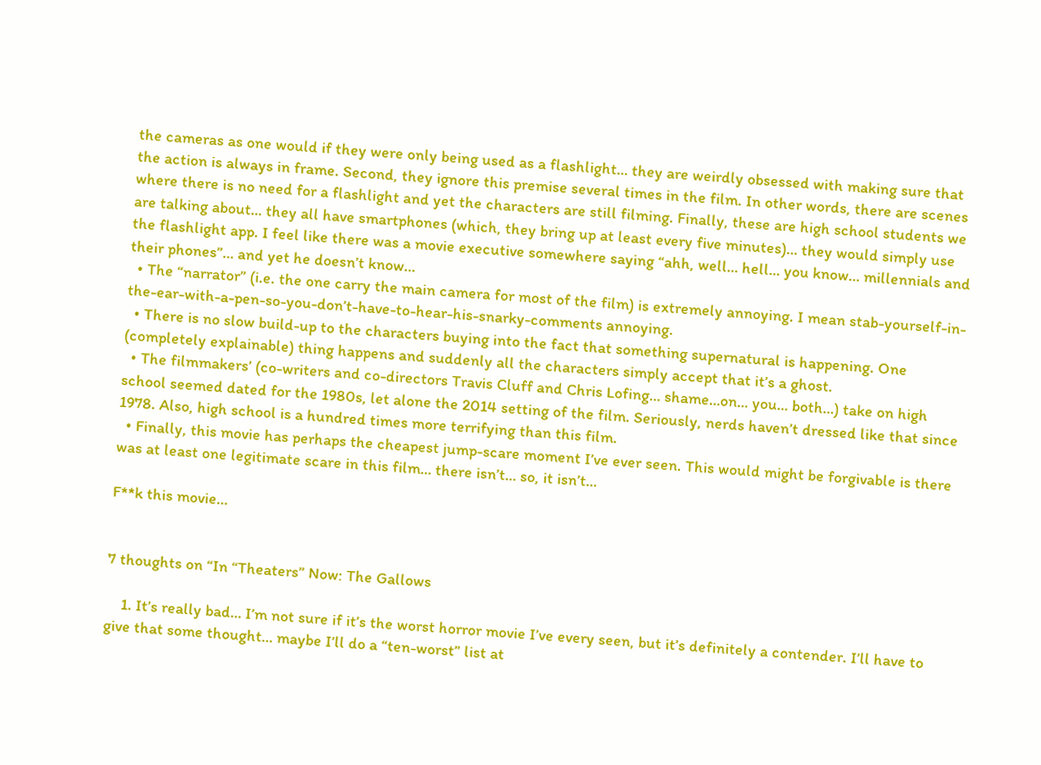the cameras as one would if they were only being used as a flashlight… they are weirdly obsessed with making sure that the action is always in frame. Second, they ignore this premise several times in the film. In other words, there are scenes where there is no need for a flashlight and yet the characters are still filming. Finally, these are high school students we are talking about… they all have smartphones (which, they bring up at least every five minutes)… they would simply use the flashlight app. I feel like there was a movie executive somewhere saying “ahh, well… hell… you know… millennials and their phones”… and yet he doesn’t know…
  • The “narrator” (i.e. the one carry the main camera for most of the film) is extremely annoying. I mean stab-yourself-in-the-ear-with-a-pen-so-you-don’t-have-to-hear-his-snarky-comments annoying.
  • There is no slow build-up to the characters buying into the fact that something supernatural is happening. One (completely explainable) thing happens and suddenly all the characters simply accept that it’s a ghost.
  • The filmmakers’ (co-writers and co-directors Travis Cluff and Chris Lofing… shame…on… you… both…) take on high school seemed dated for the 1980s, let alone the 2014 setting of the film. Seriously, nerds haven’t dressed like that since 1978. Also, high school is a hundred times more terrifying than this film.
  • Finally, this movie has perhaps the cheapest jump-scare moment I’ve ever seen. This would might be forgivable is there was at least one legitimate scare in this film… there isn’t… so, it isn’t…

F**k this movie…


7 thoughts on “In “Theaters” Now: The Gallows

    1. It’s really bad… I’m not sure if it’s the worst horror movie I’ve every seen, but it’s definitely a contender. I’ll have to give that some thought… maybe I’ll do a “ten-worst” list at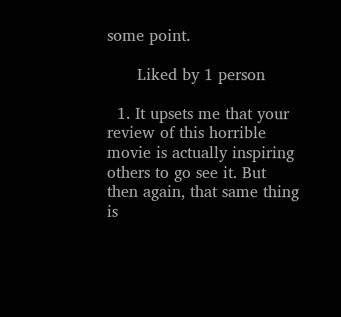some point.

      Liked by 1 person

  1. It upsets me that your review of this horrible movie is actually inspiring others to go see it. But then again, that same thing is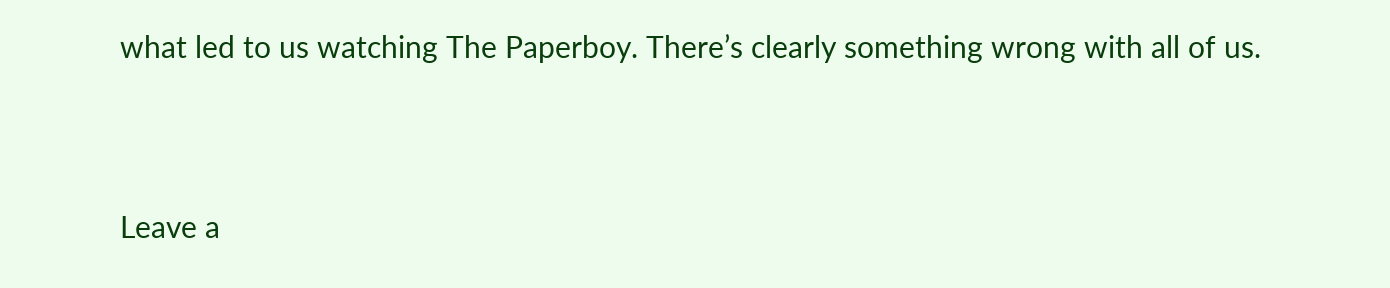what led to us watching The Paperboy. There’s clearly something wrong with all of us.


Leave a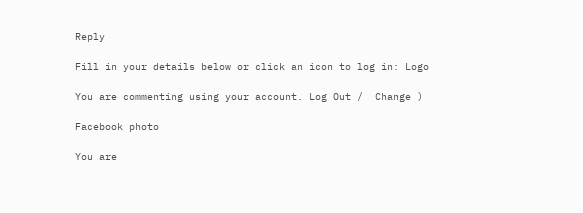Reply

Fill in your details below or click an icon to log in: Logo

You are commenting using your account. Log Out /  Change )

Facebook photo

You are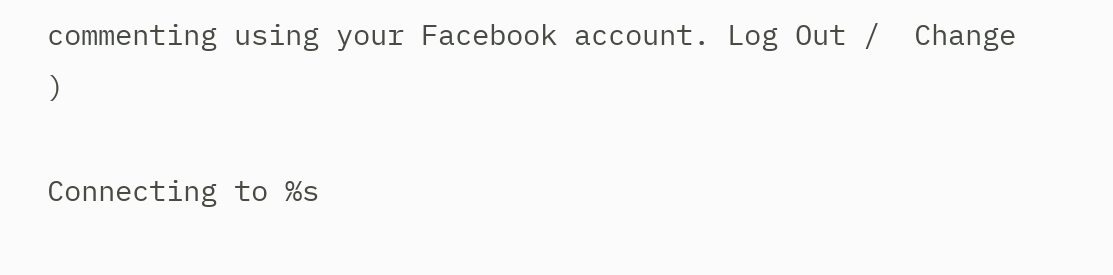commenting using your Facebook account. Log Out /  Change )

Connecting to %s